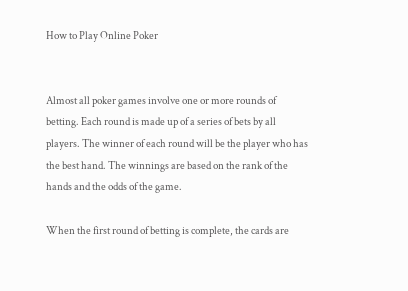How to Play Online Poker


Almost all poker games involve one or more rounds of betting. Each round is made up of a series of bets by all players. The winner of each round will be the player who has the best hand. The winnings are based on the rank of the hands and the odds of the game.

When the first round of betting is complete, the cards are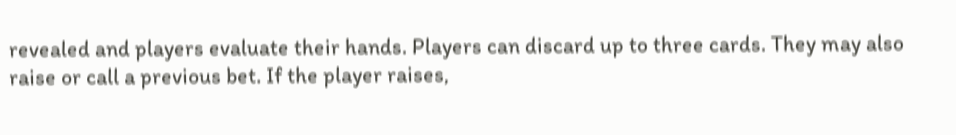revealed and players evaluate their hands. Players can discard up to three cards. They may also raise or call a previous bet. If the player raises,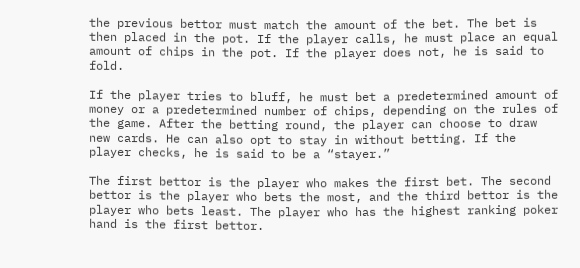the previous bettor must match the amount of the bet. The bet is then placed in the pot. If the player calls, he must place an equal amount of chips in the pot. If the player does not, he is said to fold.

If the player tries to bluff, he must bet a predetermined amount of money or a predetermined number of chips, depending on the rules of the game. After the betting round, the player can choose to draw new cards. He can also opt to stay in without betting. If the player checks, he is said to be a “stayer.”

The first bettor is the player who makes the first bet. The second bettor is the player who bets the most, and the third bettor is the player who bets least. The player who has the highest ranking poker hand is the first bettor.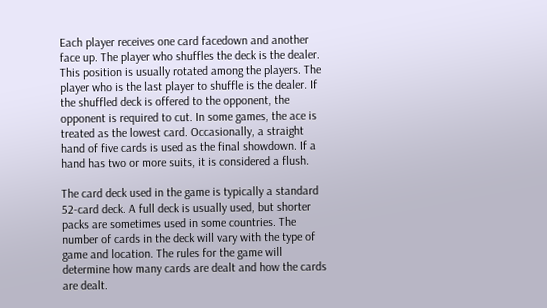Each player receives one card facedown and another face up. The player who shuffles the deck is the dealer. This position is usually rotated among the players. The player who is the last player to shuffle is the dealer. If the shuffled deck is offered to the opponent, the opponent is required to cut. In some games, the ace is treated as the lowest card. Occasionally, a straight hand of five cards is used as the final showdown. If a hand has two or more suits, it is considered a flush.

The card deck used in the game is typically a standard 52-card deck. A full deck is usually used, but shorter packs are sometimes used in some countries. The number of cards in the deck will vary with the type of game and location. The rules for the game will determine how many cards are dealt and how the cards are dealt.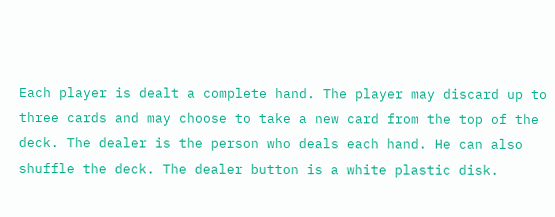Each player is dealt a complete hand. The player may discard up to three cards and may choose to take a new card from the top of the deck. The dealer is the person who deals each hand. He can also shuffle the deck. The dealer button is a white plastic disk.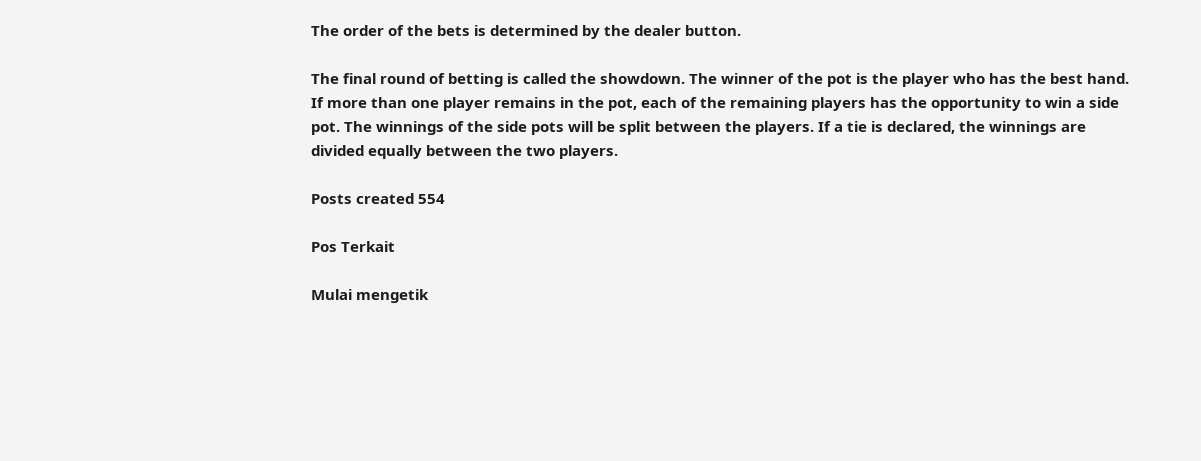The order of the bets is determined by the dealer button.

The final round of betting is called the showdown. The winner of the pot is the player who has the best hand. If more than one player remains in the pot, each of the remaining players has the opportunity to win a side pot. The winnings of the side pots will be split between the players. If a tie is declared, the winnings are divided equally between the two players.

Posts created 554

Pos Terkait

Mulai mengetik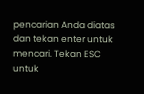pencarian Anda diatas dan tekan enter untuk mencari. Tekan ESC untuk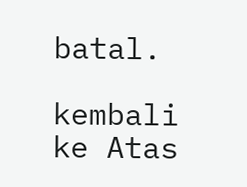batal.

kembali ke Atas